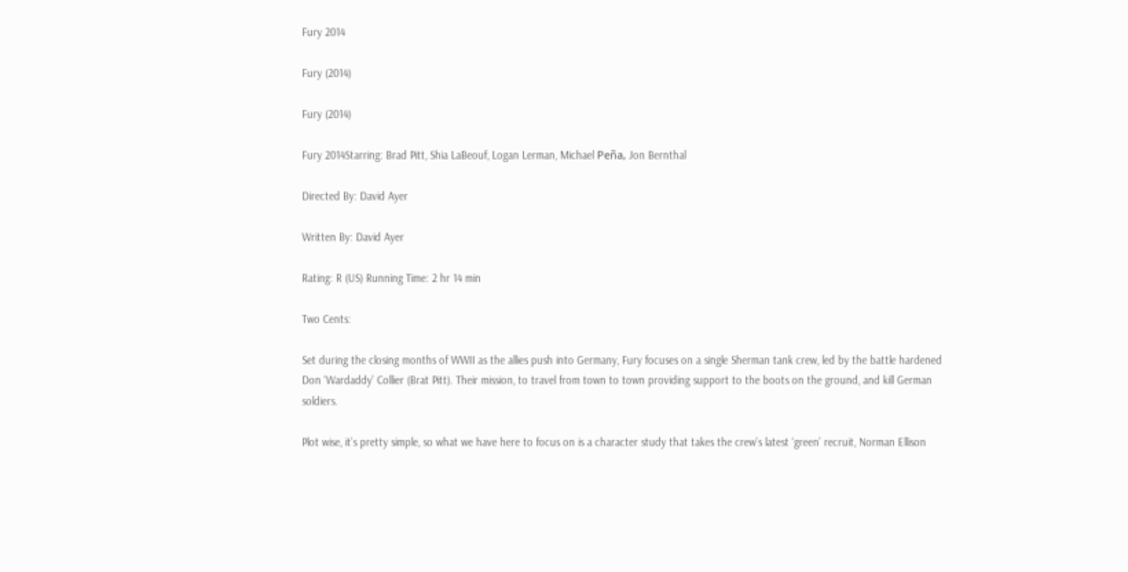Fury 2014

Fury (2014)

Fury (2014)

Fury 2014Starring: Brad Pitt, Shia LaBeouf, Logan Lerman, Michael Peña, Jon Bernthal

Directed By: David Ayer

Written By: David Ayer

Rating: R (US) Running Time: 2 hr 14 min

Two Cents:

Set during the closing months of WWII as the allies push into Germany, Fury focuses on a single Sherman tank crew, led by the battle hardened Don ‘Wardaddy’ Collier (Brat Pitt). Their mission, to travel from town to town providing support to the boots on the ground, and kill German soldiers.

Plot wise, it’s pretty simple, so what we have here to focus on is a character study that takes the crew’s latest ‘green’ recruit, Norman Ellison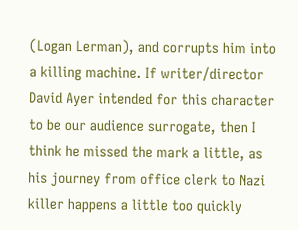(Logan Lerman), and corrupts him into a killing machine. If writer/director David Ayer intended for this character to be our audience surrogate, then I think he missed the mark a little, as his journey from office clerk to Nazi killer happens a little too quickly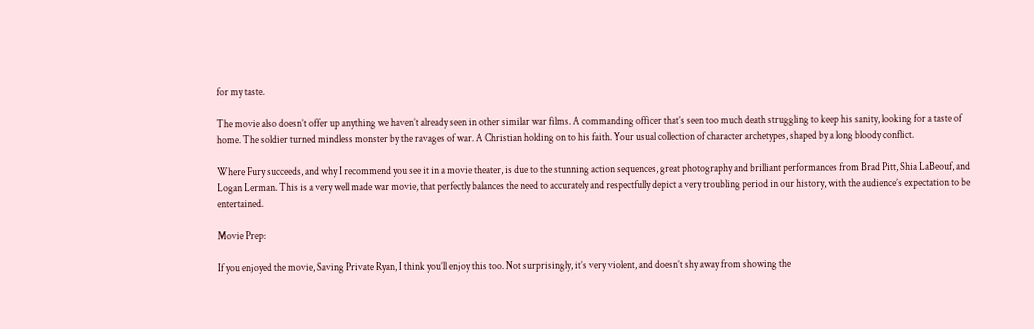for my taste.

The movie also doesn’t offer up anything we haven’t already seen in other similar war films. A commanding officer that’s seen too much death struggling to keep his sanity, looking for a taste of home. The soldier turned mindless monster by the ravages of war. A Christian holding on to his faith. Your usual collection of character archetypes, shaped by a long bloody conflict.

Where Fury succeeds, and why I recommend you see it in a movie theater, is due to the stunning action sequences, great photography and brilliant performances from Brad Pitt, Shia LaBeouf, and Logan Lerman. This is a very well made war movie, that perfectly balances the need to accurately and respectfully depict a very troubling period in our history, with the audience’s expectation to be entertained.

Movie Prep:

If you enjoyed the movie, Saving Private Ryan, I think you’ll enjoy this too. Not surprisingly, it’s very violent, and doesn’t shy away from showing the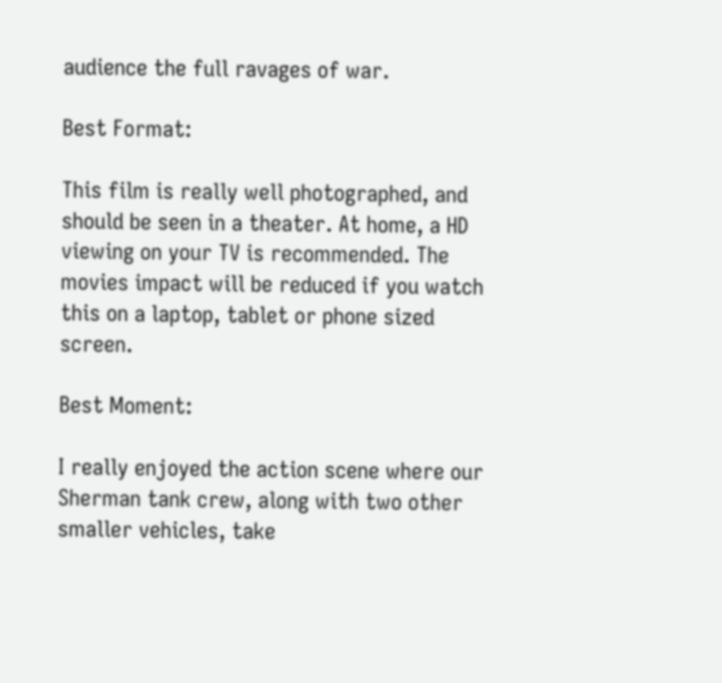audience the full ravages of war.

Best Format:

This film is really well photographed, and should be seen in a theater. At home, a HD viewing on your TV is recommended. The movies impact will be reduced if you watch this on a laptop, tablet or phone sized screen.

Best Moment:

I really enjoyed the action scene where our Sherman tank crew, along with two other smaller vehicles, take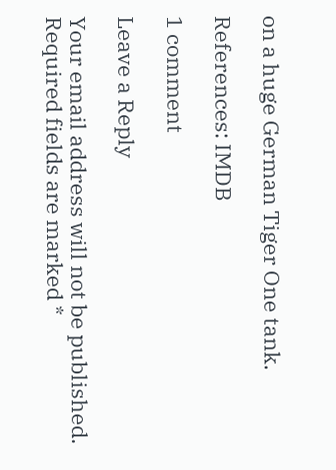on a huge German Tiger One tank.

References: IMDB

1 comment

Leave a Reply

Your email address will not be published. Required fields are marked *